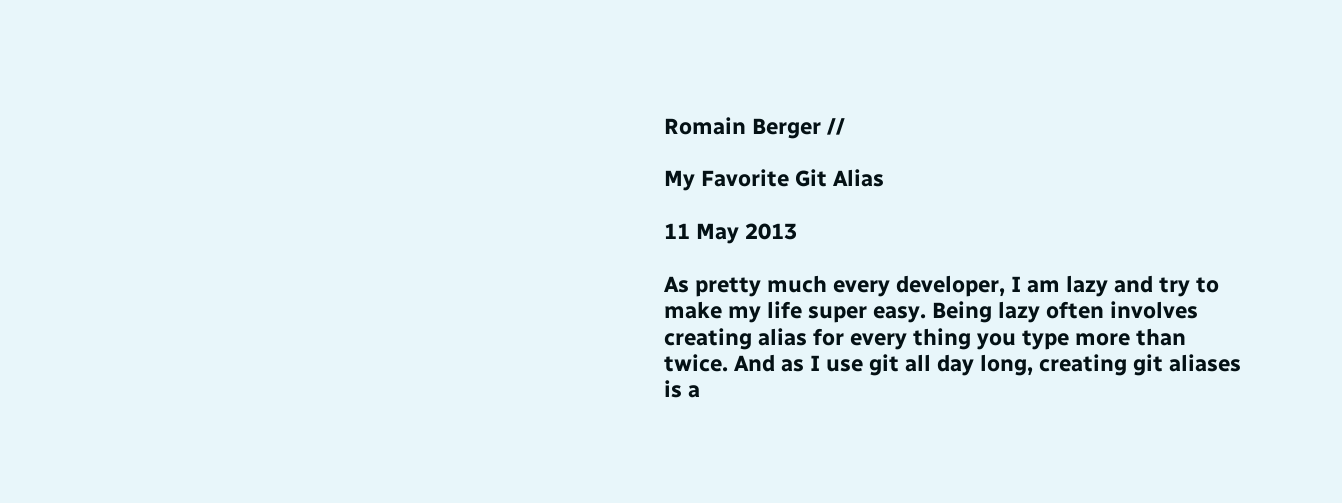Romain Berger //

My Favorite Git Alias

11 May 2013

As pretty much every developer, I am lazy and try to make my life super easy. Being lazy often involves creating alias for every thing you type more than twice. And as I use git all day long, creating git aliases is a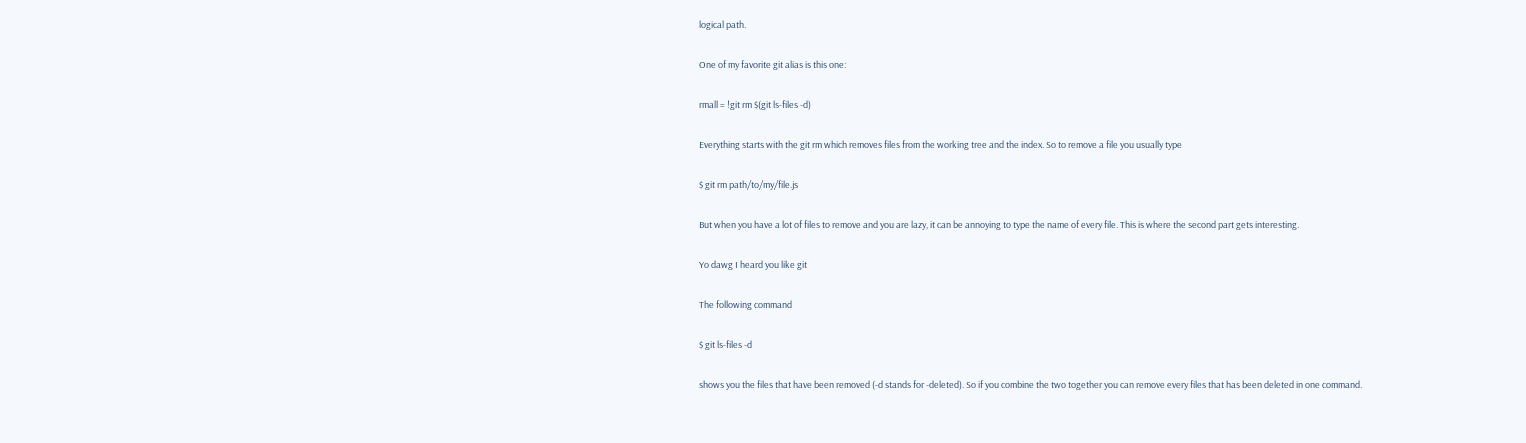logical path.

One of my favorite git alias is this one:

rmall = !git rm $(git ls-files -d)

Everything starts with the git rm which removes files from the working tree and the index. So to remove a file you usually type

$ git rm path/to/my/file.js

But when you have a lot of files to remove and you are lazy, it can be annoying to type the name of every file. This is where the second part gets interesting.

Yo dawg I heard you like git

The following command

$ git ls-files -d

shows you the files that have been removed (-d stands for -deleted). So if you combine the two together you can remove every files that has been deleted in one command.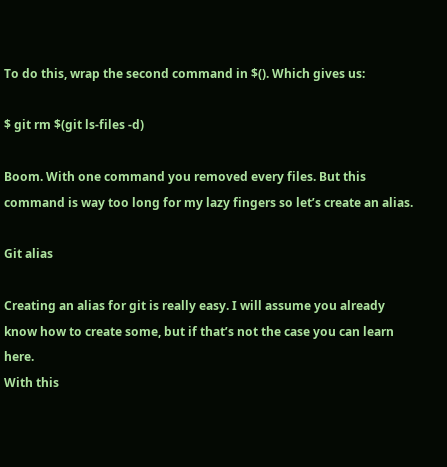To do this, wrap the second command in $(). Which gives us:

$ git rm $(git ls-files -d)

Boom. With one command you removed every files. But this command is way too long for my lazy fingers so let’s create an alias.

Git alias

Creating an alias for git is really easy. I will assume you already know how to create some, but if that’s not the case you can learn here.
With this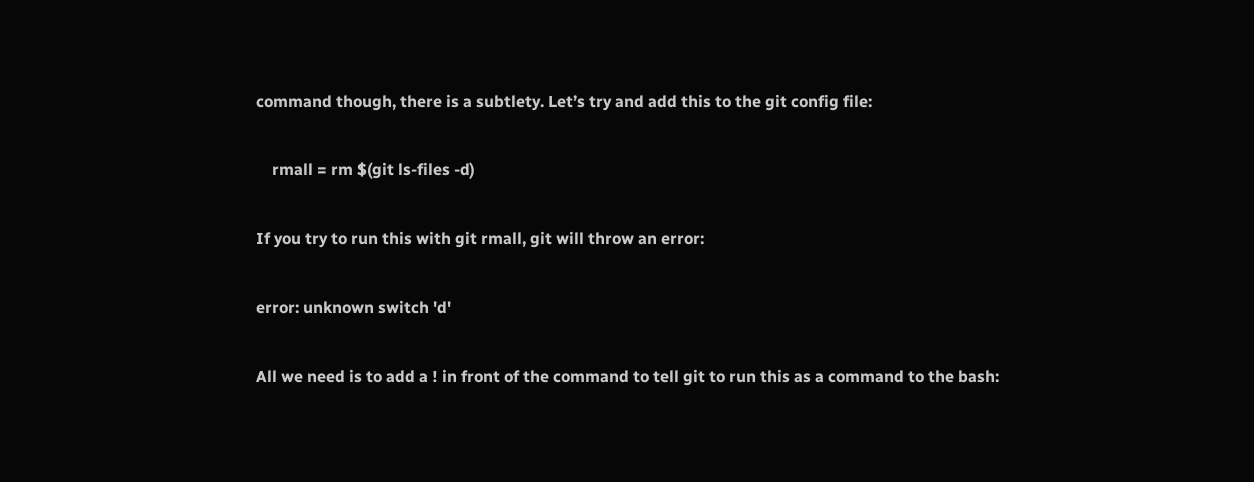command though, there is a subtlety. Let’s try and add this to the git config file:

    rmall = rm $(git ls-files -d)

If you try to run this with git rmall, git will throw an error:

error: unknown switch 'd'

All we need is to add a ! in front of the command to tell git to run this as a command to the bash: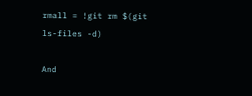rmall = !git rm $(git ls-files -d)

And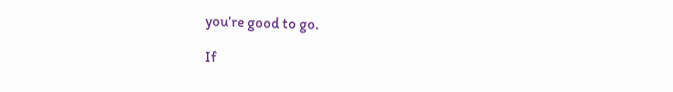you’re good to go.

If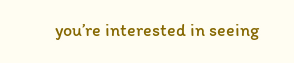you’re interested in seeing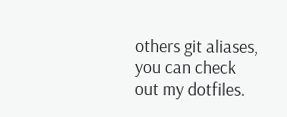others git aliases, you can check out my dotfiles.